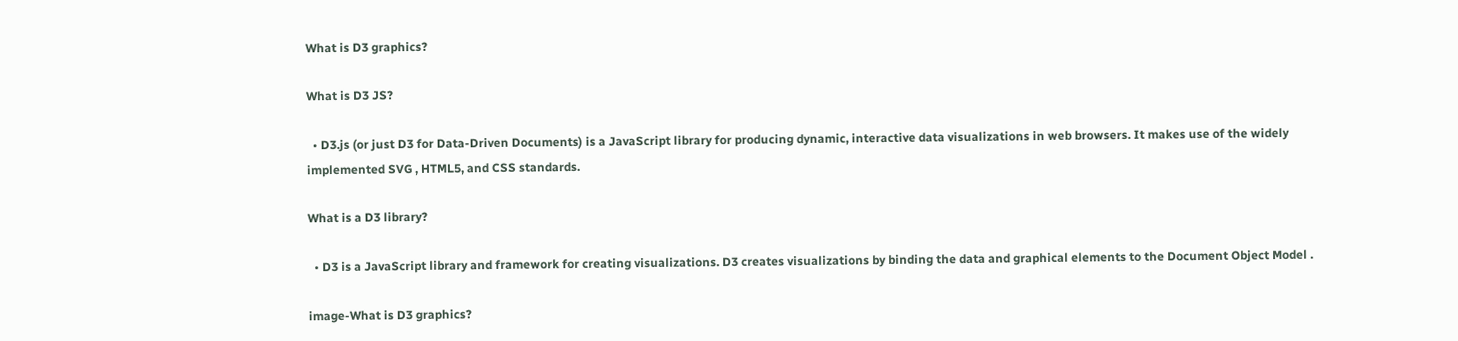What is D3 graphics?

What is D3 JS?

  • D3.js (or just D3 for Data-Driven Documents) is a JavaScript library for producing dynamic, interactive data visualizations in web browsers. It makes use of the widely implemented SVG , HTML5, and CSS standards.

What is a D3 library?

  • D3 is a JavaScript library and framework for creating visualizations. D3 creates visualizations by binding the data and graphical elements to the Document Object Model .

image-What is D3 graphics?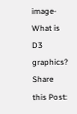image-What is D3 graphics?
Share this Post: